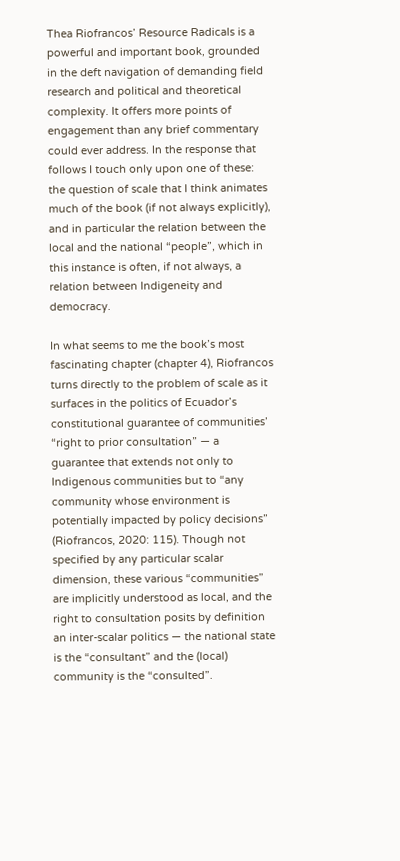Thea Riofrancos’ Resource Radicals is a powerful and important book, grounded in the deft navigation of demanding field research and political and theoretical complexity. It offers more points of engagement than any brief commentary could ever address. In the response that follows I touch only upon one of these: the question of scale that I think animates much of the book (if not always explicitly), and in particular the relation between the local and the national “people”, which in this instance is often, if not always, a relation between Indigeneity and democracy.

In what seems to me the book’s most fascinating chapter (chapter 4), Riofrancos turns directly to the problem of scale as it surfaces in the politics of Ecuador’s constitutional guarantee of communities’ “right to prior consultation” — a guarantee that extends not only to Indigenous communities but to “any community whose environment is potentially impacted by policy decisions” (Riofrancos, 2020: 115). Though not specified by any particular scalar dimension, these various “communities” are implicitly understood as local, and the right to consultation posits by definition an inter-scalar politics — the national state is the “consultant” and the (local) community is the “consulted”.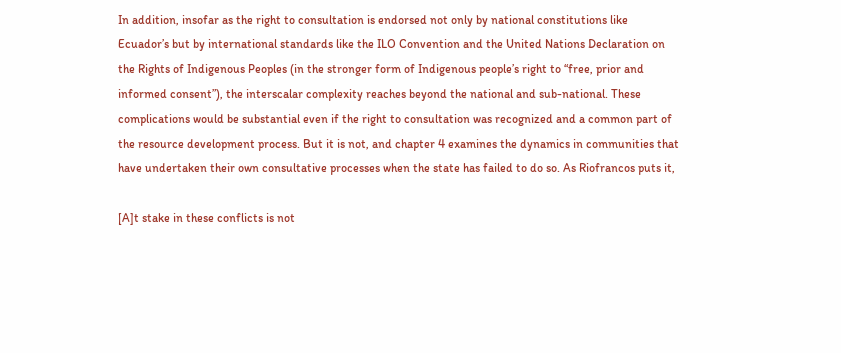In addition, insofar as the right to consultation is endorsed not only by national constitutions like Ecuador’s but by international standards like the ILO Convention and the United Nations Declaration on the Rights of Indigenous Peoples (in the stronger form of Indigenous people’s right to “free, prior and informed consent”), the interscalar complexity reaches beyond the national and sub-national. These complications would be substantial even if the right to consultation was recognized and a common part of the resource development process. But it is not, and chapter 4 examines the dynamics in communities that have undertaken their own consultative processes when the state has failed to do so. As Riofrancos puts it,

[A]t stake in these conflicts is not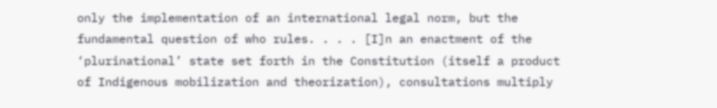only the implementation of an international legal norm, but the fundamental question of who rules. . . . [I]n an enactment of the ‘plurinational’ state set forth in the Constitution (itself a product of Indigenous mobilization and theorization), consultations multiply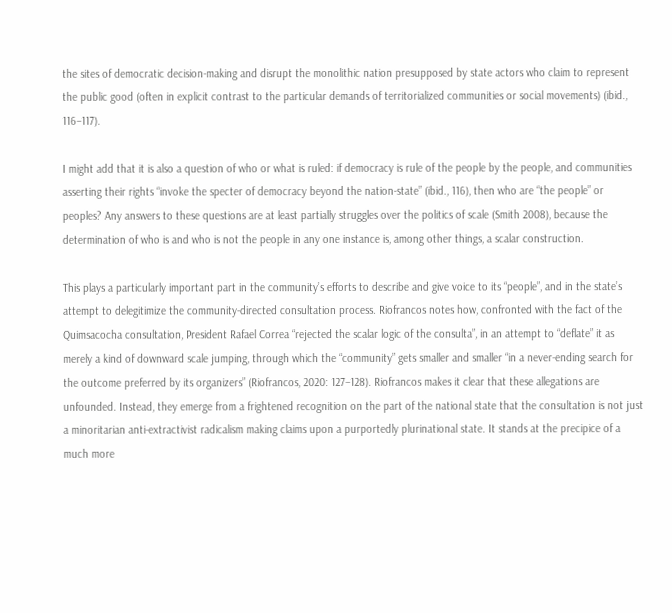the sites of democratic decision-making and disrupt the monolithic nation presupposed by state actors who claim to represent the public good (often in explicit contrast to the particular demands of territorialized communities or social movements) (ibid., 116–117).

I might add that it is also a question of who or what is ruled: if democracy is rule of the people by the people, and communities asserting their rights “invoke the specter of democracy beyond the nation-state” (ibid., 116), then who are “the people” or peoples? Any answers to these questions are at least partially struggles over the politics of scale (Smith 2008), because the determination of who is and who is not the people in any one instance is, among other things, a scalar construction.

This plays a particularly important part in the community’s efforts to describe and give voice to its “people”, and in the state’s attempt to delegitimize the community-directed consultation process. Riofrancos notes how, confronted with the fact of the Quimsacocha consultation, President Rafael Correa “rejected the scalar logic of the consulta”, in an attempt to “deflate” it as merely a kind of downward scale jumping, through which the “community” gets smaller and smaller “in a never-ending search for the outcome preferred by its organizers” (Riofrancos, 2020: 127–128). Riofrancos makes it clear that these allegations are unfounded. Instead, they emerge from a frightened recognition on the part of the national state that the consultation is not just a minoritarian anti-extractivist radicalism making claims upon a purportedly plurinational state. It stands at the precipice of a much more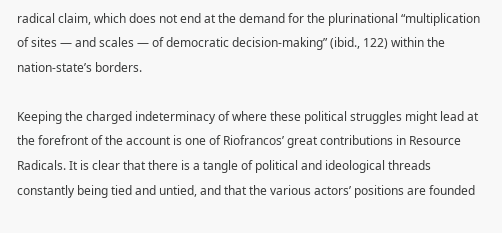radical claim, which does not end at the demand for the plurinational “multiplication of sites — and scales — of democratic decision-making” (ibid., 122) within the nation-state’s borders.

Keeping the charged indeterminacy of where these political struggles might lead at the forefront of the account is one of Riofrancos’ great contributions in Resource Radicals. It is clear that there is a tangle of political and ideological threads constantly being tied and untied, and that the various actors’ positions are founded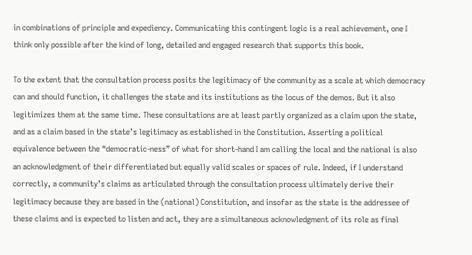in combinations of principle and expediency. Communicating this contingent logic is a real achievement, one I think only possible after the kind of long, detailed and engaged research that supports this book.

To the extent that the consultation process posits the legitimacy of the community as a scale at which democracy can and should function, it challenges the state and its institutions as the locus of the demos. But it also legitimizes them at the same time. These consultations are at least partly organized as a claim upon the state, and as a claim based in the state’s legitimacy as established in the Constitution. Asserting a political equivalence between the “democratic-ness” of what for short-hand I am calling the local and the national is also an acknowledgment of their differentiated but equally valid scales or spaces of rule. Indeed, if I understand correctly, a community’s claims as articulated through the consultation process ultimately derive their legitimacy because they are based in the (national) Constitution, and insofar as the state is the addressee of these claims and is expected to listen and act, they are a simultaneous acknowledgment of its role as final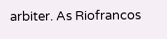arbiter. As Riofrancos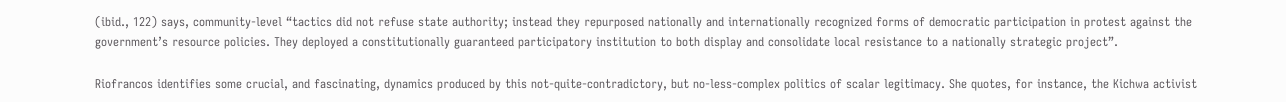(ibid., 122) says, community-level “tactics did not refuse state authority; instead they repurposed nationally and internationally recognized forms of democratic participation in protest against the government’s resource policies. They deployed a constitutionally guaranteed participatory institution to both display and consolidate local resistance to a nationally strategic project”.

Riofrancos identifies some crucial, and fascinating, dynamics produced by this not-quite-contradictory, but no-less-complex politics of scalar legitimacy. She quotes, for instance, the Kichwa activist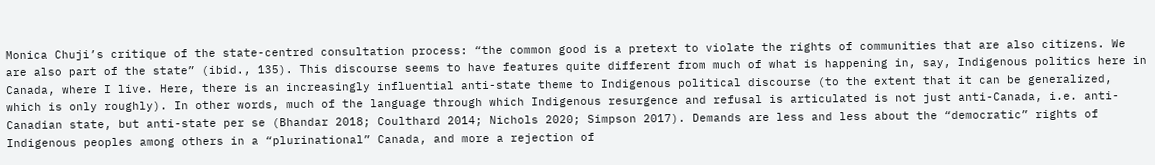Monica Chuji’s critique of the state-centred consultation process: “the common good is a pretext to violate the rights of communities that are also citizens. We are also part of the state” (ibid., 135). This discourse seems to have features quite different from much of what is happening in, say, Indigenous politics here in Canada, where I live. Here, there is an increasingly influential anti-state theme to Indigenous political discourse (to the extent that it can be generalized, which is only roughly). In other words, much of the language through which Indigenous resurgence and refusal is articulated is not just anti-Canada, i.e. anti-Canadian state, but anti-state per se (Bhandar 2018; Coulthard 2014; Nichols 2020; Simpson 2017). Demands are less and less about the “democratic” rights of Indigenous peoples among others in a “plurinational” Canada, and more a rejection of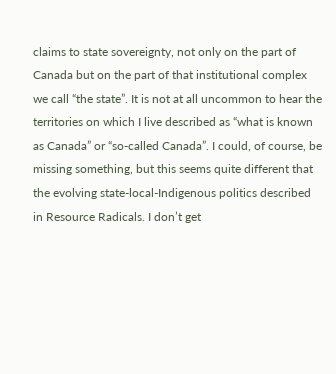claims to state sovereignty, not only on the part of Canada but on the part of that institutional complex we call “the state”. It is not at all uncommon to hear the territories on which I live described as “what is known as Canada” or “so-called Canada”. I could, of course, be missing something, but this seems quite different that the evolving state-local-Indigenous politics described in Resource Radicals. I don’t get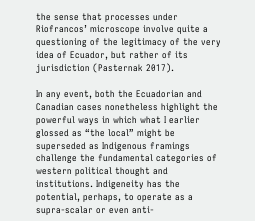the sense that processes under Riofrancos’ microscope involve quite a questioning of the legitimacy of the very idea of Ecuador, but rather of its jurisdiction (Pasternak 2017).

In any event, both the Ecuadorian and Canadian cases nonetheless highlight the powerful ways in which what I earlier glossed as “the local” might be superseded as Indigenous framings challenge the fundamental categories of western political thought and institutions. Indigeneity has the potential, perhaps, to operate as a supra-scalar or even anti-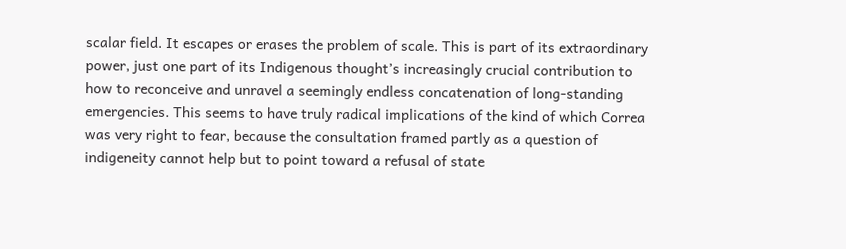scalar field. It escapes or erases the problem of scale. This is part of its extraordinary power, just one part of its Indigenous thought’s increasingly crucial contribution to how to reconceive and unravel a seemingly endless concatenation of long-standing emergencies. This seems to have truly radical implications of the kind of which Correa was very right to fear, because the consultation framed partly as a question of indigeneity cannot help but to point toward a refusal of state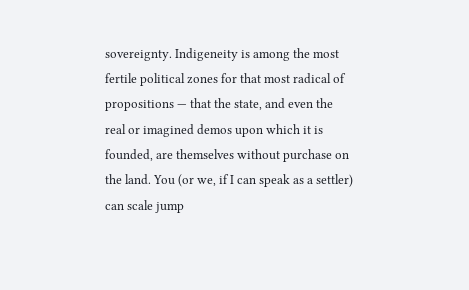sovereignty. Indigeneity is among the most fertile political zones for that most radical of propositions — that the state, and even the real or imagined demos upon which it is founded, are themselves without purchase on the land. You (or we, if I can speak as a settler) can scale jump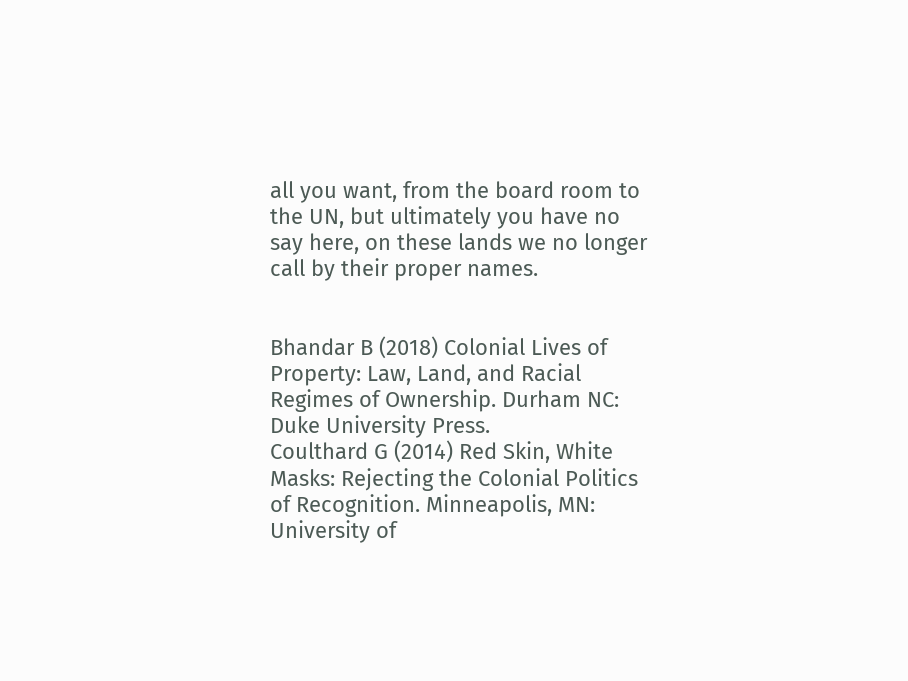all you want, from the board room to the UN, but ultimately you have no say here, on these lands we no longer call by their proper names.


Bhandar B (2018) Colonial Lives of Property: Law, Land, and Racial Regimes of Ownership. Durham NC: Duke University Press.
Coulthard G (2014) Red Skin, White Masks: Rejecting the Colonial Politics of Recognition. Minneapolis, MN: University of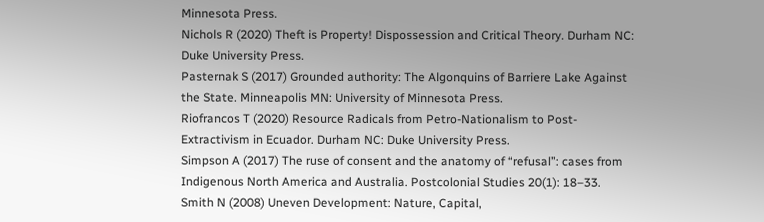Minnesota Press.
Nichols R (2020) Theft is Property! Dispossession and Critical Theory. Durham NC: Duke University Press.
Pasternak S (2017) Grounded authority: The Algonquins of Barriere Lake Against the State. Minneapolis MN: University of Minnesota Press.
Riofrancos T (2020) Resource Radicals from Petro-Nationalism to Post-Extractivism in Ecuador. Durham NC: Duke University Press.
Simpson A (2017) The ruse of consent and the anatomy of “refusal”: cases from Indigenous North America and Australia. Postcolonial Studies 20(1): 18–33.
Smith N (2008) Uneven Development: Nature, Capital,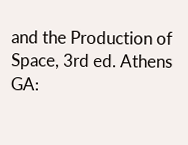and the Production of Space, 3rd ed. Athens GA: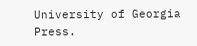University of Georgia Press.